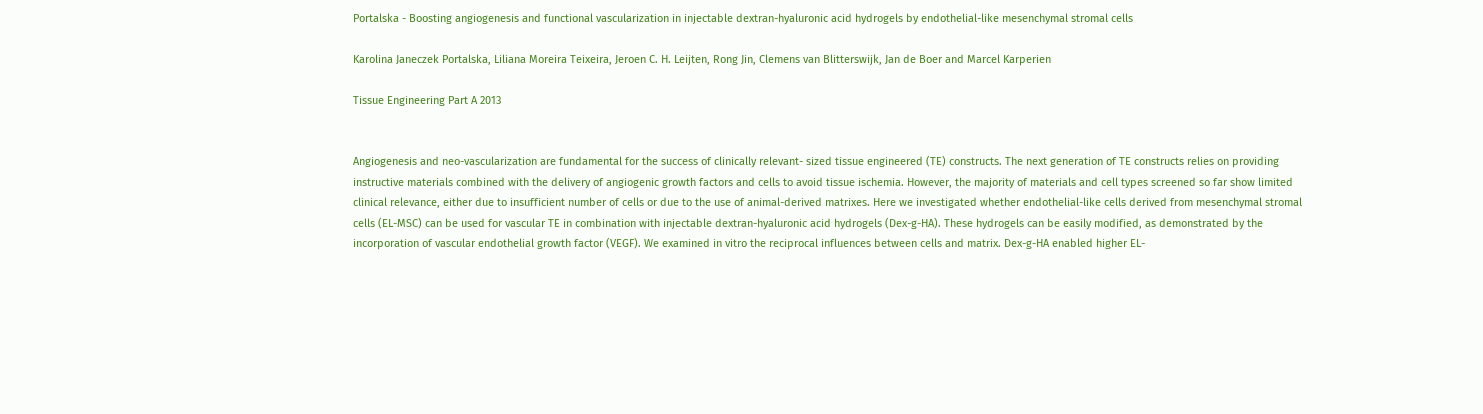Portalska - Boosting angiogenesis and functional vascularization in injectable dextran-hyaluronic acid hydrogels by endothelial-like mesenchymal stromal cells

Karolina Janeczek Portalska, Liliana Moreira Teixeira, Jeroen C. H. Leijten, Rong Jin, Clemens van Blitterswijk, Jan de Boer and Marcel Karperien

Tissue Engineering Part A 2013


Angiogenesis and neo-vascularization are fundamental for the success of clinically relevant- sized tissue engineered (TE) constructs. The next generation of TE constructs relies on providing instructive materials combined with the delivery of angiogenic growth factors and cells to avoid tissue ischemia. However, the majority of materials and cell types screened so far show limited clinical relevance, either due to insufficient number of cells or due to the use of animal-derived matrixes. Here we investigated whether endothelial-like cells derived from mesenchymal stromal cells (EL-MSC) can be used for vascular TE in combination with injectable dextran-hyaluronic acid hydrogels (Dex-g-HA). These hydrogels can be easily modified, as demonstrated by the incorporation of vascular endothelial growth factor (VEGF). We examined in vitro the reciprocal influences between cells and matrix. Dex-g-HA enabled higher EL-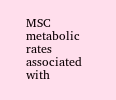MSC metabolic rates associated with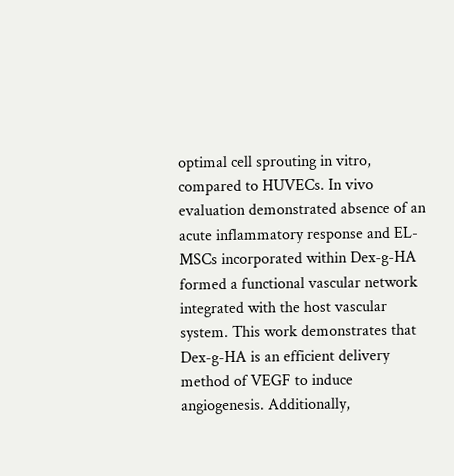optimal cell sprouting in vitro, compared to HUVECs. In vivo evaluation demonstrated absence of an acute inflammatory response and EL-MSCs incorporated within Dex-g-HA formed a functional vascular network integrated with the host vascular system. This work demonstrates that Dex-g-HA is an efficient delivery method of VEGF to induce angiogenesis. Additionally,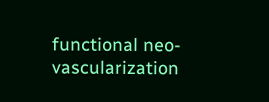functional neo-vascularization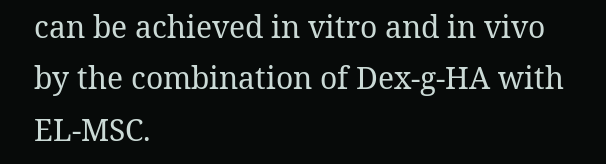can be achieved in vitro and in vivo by the combination of Dex-g-HA with EL-MSC.